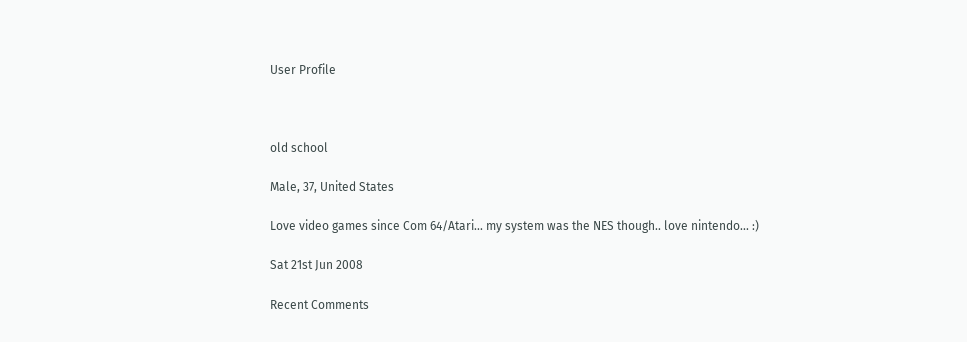User Profile



old school

Male, 37, United States

Love video games since Com 64/Atari... my system was the NES though.. love nintendo... :)

Sat 21st Jun 2008

Recent Comments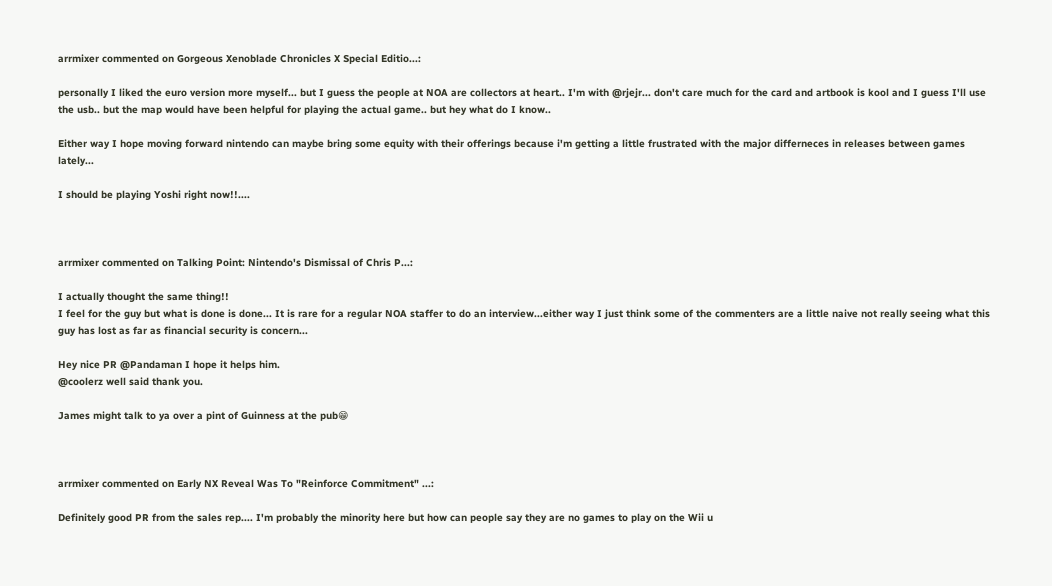arrmixer commented on Gorgeous Xenoblade Chronicles X Special Editio...:

personally I liked the euro version more myself... but I guess the people at NOA are collectors at heart.. I'm with @rjejr... don't care much for the card and artbook is kool and I guess I'll use the usb.. but the map would have been helpful for playing the actual game.. but hey what do I know..

Either way I hope moving forward nintendo can maybe bring some equity with their offerings because i'm getting a little frustrated with the major differneces in releases between games lately...

I should be playing Yoshi right now!!....



arrmixer commented on Talking Point: Nintendo's Dismissal of Chris P...:

I actually thought the same thing!!
I feel for the guy but what is done is done... It is rare for a regular NOA staffer to do an interview...either way I just think some of the commenters are a little naive not really seeing what this guy has lost as far as financial security is concern...

Hey nice PR @Pandaman I hope it helps him.
@coolerz well said thank you.

James might talk to ya over a pint of Guinness at the pub😁



arrmixer commented on Early NX Reveal Was To "Reinforce Commitment" ...:

Definitely good PR from the sales rep.... I'm probably the minority here but how can people say they are no games to play on the Wii u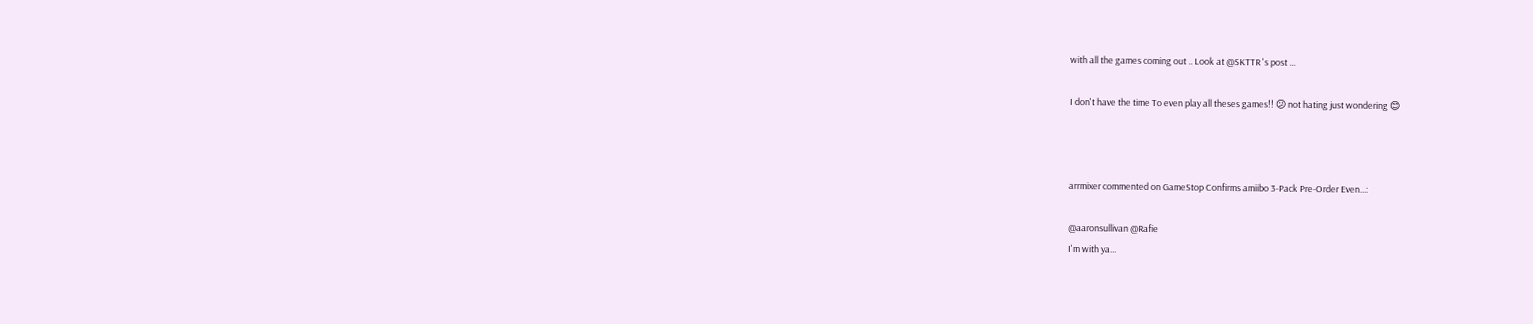with all the games coming out .. Look at @SKTTR 's post ...

I don't have the time To even play all theses games!! 😕 not hating just wondering 😊



arrmixer commented on GameStop Confirms amiibo 3-Pack Pre-Order Even...:

@aaronsullivan @Rafie
I'm with ya...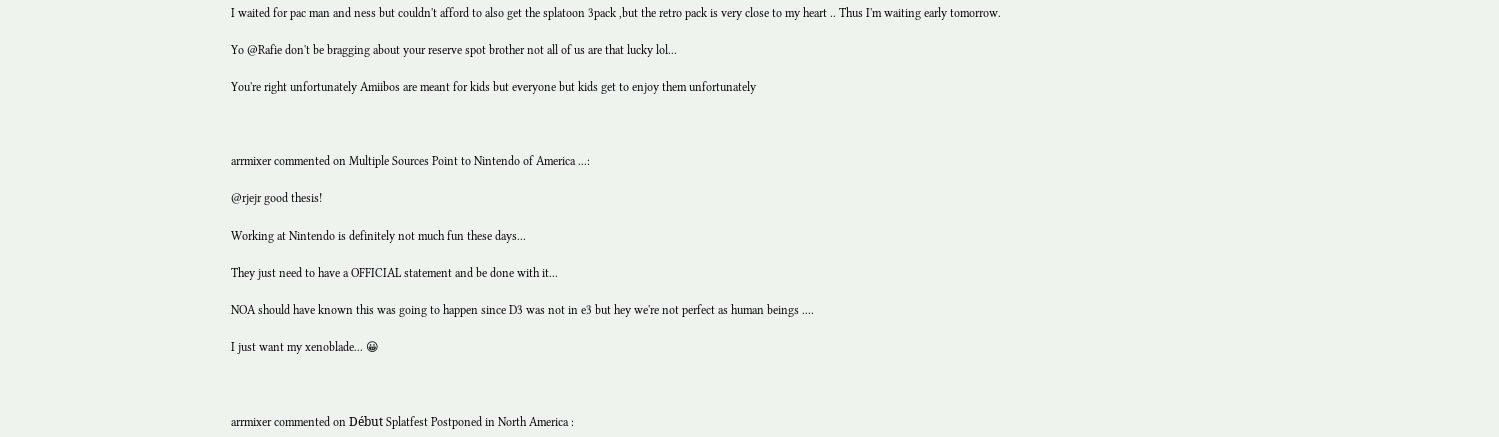I waited for pac man and ness but couldn't afford to also get the splatoon 3pack ,but the retro pack is very close to my heart .. Thus I'm waiting early tomorrow.

Yo @Rafie don't be bragging about your reserve spot brother not all of us are that lucky lol...

You're right unfortunately Amiibos are meant for kids but everyone but kids get to enjoy them unfortunately



arrmixer commented on Multiple Sources Point to Nintendo of America ...:

@rjejr good thesis!

Working at Nintendo is definitely not much fun these days...

They just need to have a OFFICIAL statement and be done with it...

NOA should have known this was going to happen since D3 was not in e3 but hey we're not perfect as human beings ....

I just want my xenoblade... 😀



arrmixer commented on Début Splatfest Postponed in North America :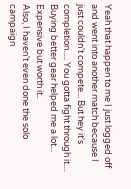Yeah that happen to me I just logged off and went into another match because I just couldn't compete... But hey it's completion..... You gotta fight through it.... Buying better gear helped me a lot... Expensive but worth it..
Also, I haven't even done the solo campaign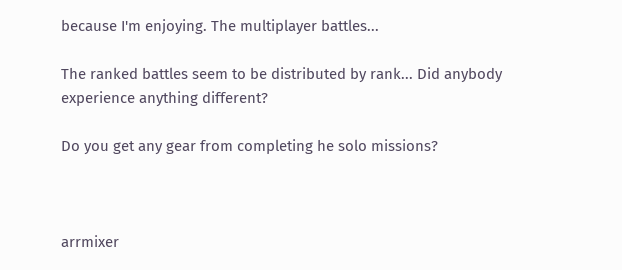because I'm enjoying. The multiplayer battles...

The ranked battles seem to be distributed by rank... Did anybody experience anything different?

Do you get any gear from completing he solo missions?



arrmixer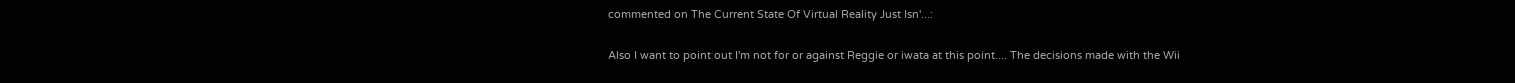commented on The Current State Of Virtual Reality Just Isn'...:

Also I want to point out I'm not for or against Reggie or iwata at this point.... The decisions made with the Wii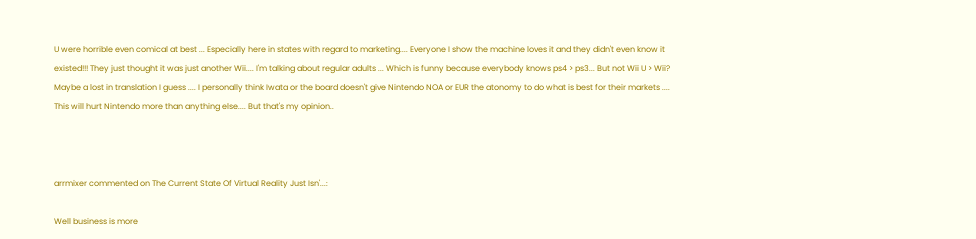U were horrible even comical at best ... Especially here in states with regard to marketing.... Everyone I show the machine loves it and they didn't even know it existed!!! They just thought it was just another Wii.... I'm talking about regular adults ... Which is funny because everybody knows ps4 > ps3... But not Wii U > Wii?
Maybe a lost in translation I guess .... I personally think Iwata or the board doesn't give Nintendo NOA or EUR the atonomy to do what is best for their markets .... This will hurt Nintendo more than anything else.... But that's my opinion..



arrmixer commented on The Current State Of Virtual Reality Just Isn'...:

Well business is more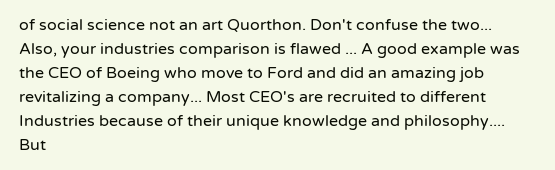of social science not an art Quorthon. Don't confuse the two... Also, your industries comparison is flawed ... A good example was the CEO of Boeing who move to Ford and did an amazing job revitalizing a company... Most CEO's are recruited to different Industries because of their unique knowledge and philosophy....
But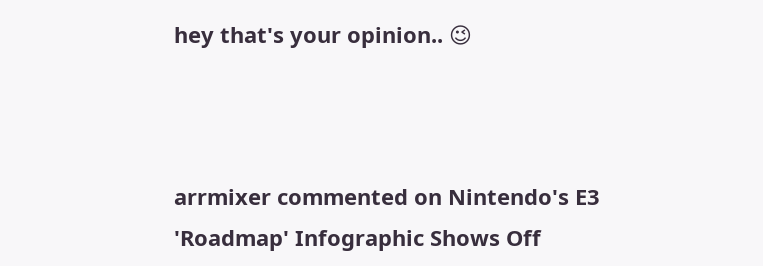hey that's your opinion.. 😉



arrmixer commented on Nintendo's E3 'Roadmap' Infographic Shows Off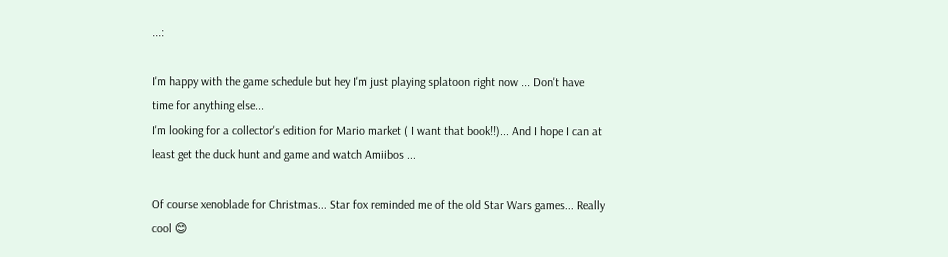...:

I'm happy with the game schedule but hey I'm just playing splatoon right now ... Don't have time for anything else...
I'm looking for a collector's edition for Mario market ( I want that book!!)... And I hope I can at least get the duck hunt and game and watch Amiibos ...

Of course xenoblade for Christmas... Star fox reminded me of the old Star Wars games... Really cool 😊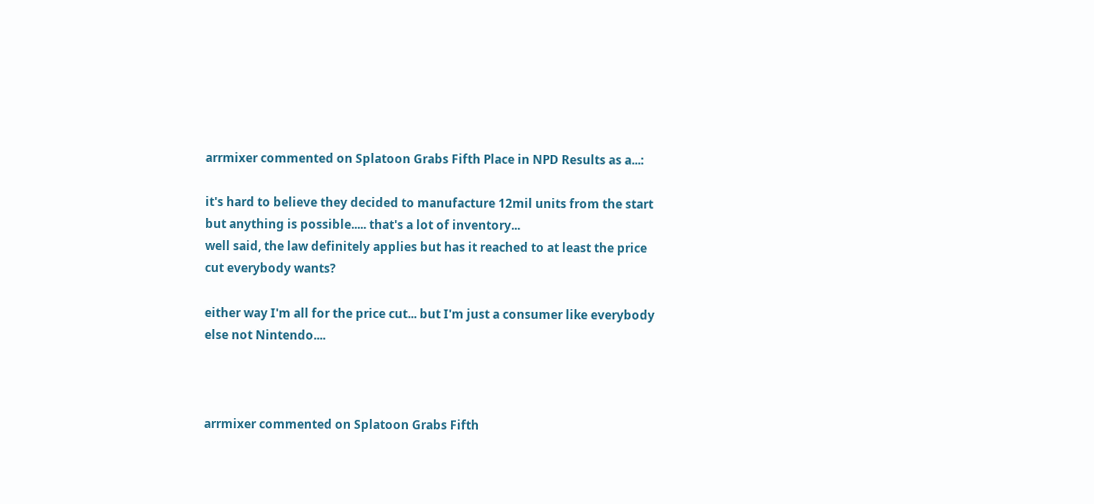arrmixer commented on Splatoon Grabs Fifth Place in NPD Results as a...:

it's hard to believe they decided to manufacture 12mil units from the start but anything is possible..... that's a lot of inventory...
well said, the law definitely applies but has it reached to at least the price cut everybody wants?

either way I'm all for the price cut... but I'm just a consumer like everybody else not Nintendo....



arrmixer commented on Splatoon Grabs Fifth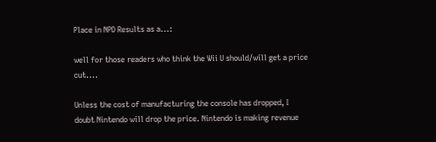Place in NPD Results as a...:

well for those readers who think the Wii U should/will get a price cut....

Unless the cost of manufacturing the console has dropped, I doubt Nintendo will drop the price. Nintendo is making revenue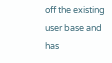off the existing user base and has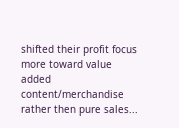shifted their profit focus more toward value added content/merchandise rather then pure sales...